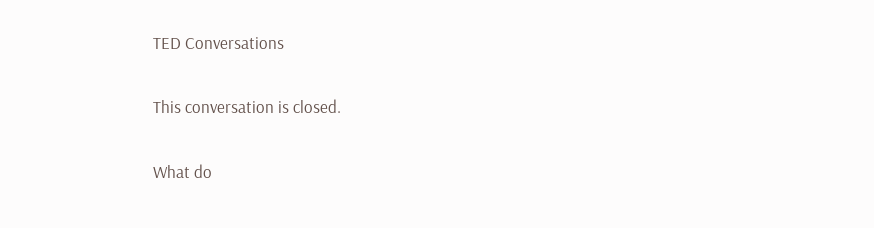TED Conversations

This conversation is closed.

What do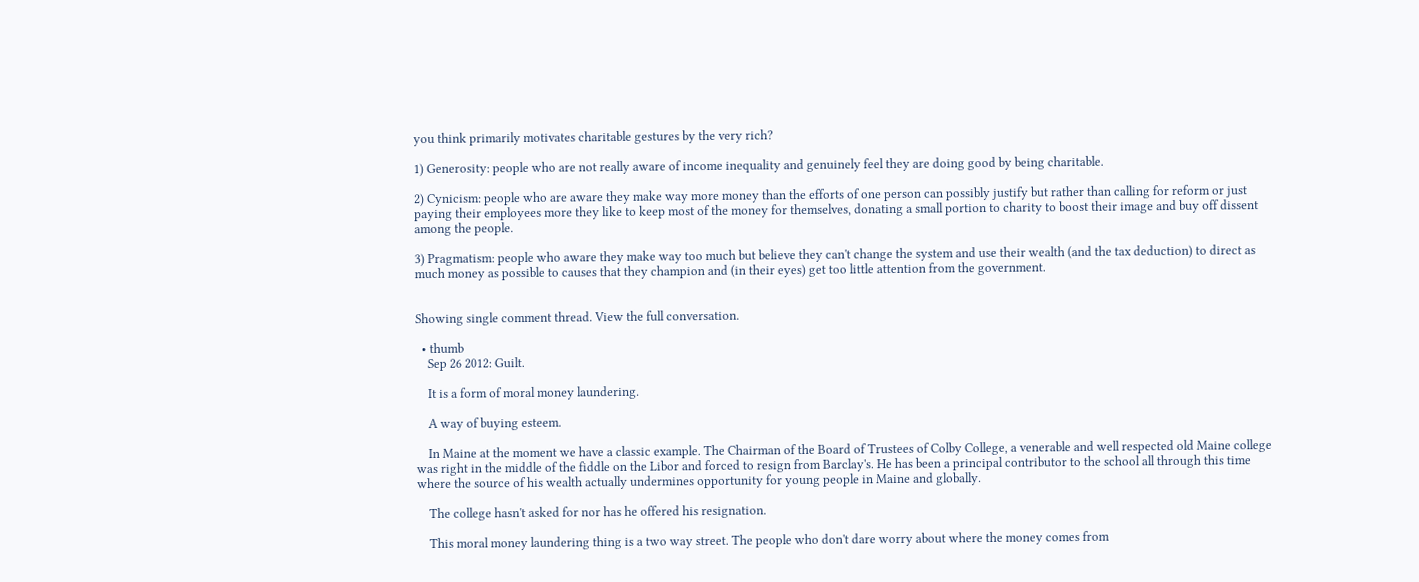you think primarily motivates charitable gestures by the very rich?

1) Generosity: people who are not really aware of income inequality and genuinely feel they are doing good by being charitable.

2) Cynicism: people who are aware they make way more money than the efforts of one person can possibly justify but rather than calling for reform or just paying their employees more they like to keep most of the money for themselves, donating a small portion to charity to boost their image and buy off dissent among the people.

3) Pragmatism: people who aware they make way too much but believe they can't change the system and use their wealth (and the tax deduction) to direct as much money as possible to causes that they champion and (in their eyes) get too little attention from the government.


Showing single comment thread. View the full conversation.

  • thumb
    Sep 26 2012: Guilt.

    It is a form of moral money laundering.

    A way of buying esteem.

    In Maine at the moment we have a classic example. The Chairman of the Board of Trustees of Colby College, a venerable and well respected old Maine college was right in the middle of the fiddle on the Libor and forced to resign from Barclay's. He has been a principal contributor to the school all through this time where the source of his wealth actually undermines opportunity for young people in Maine and globally.

    The college hasn't asked for nor has he offered his resignation.

    This moral money laundering thing is a two way street. The people who don't dare worry about where the money comes from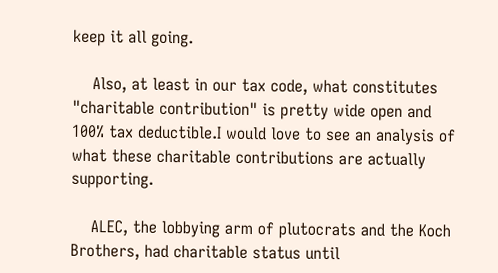keep it all going.

    Also, at least in our tax code, what constitutes "charitable contribution" is pretty wide open and 100% tax deductible.I would love to see an analysis of what these charitable contributions are actually supporting.

    ALEC, the lobbying arm of plutocrats and the Koch Brothers, had charitable status until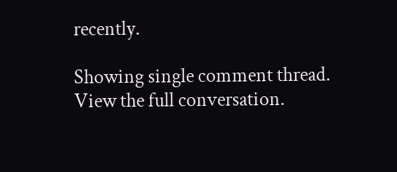recently.

Showing single comment thread. View the full conversation.